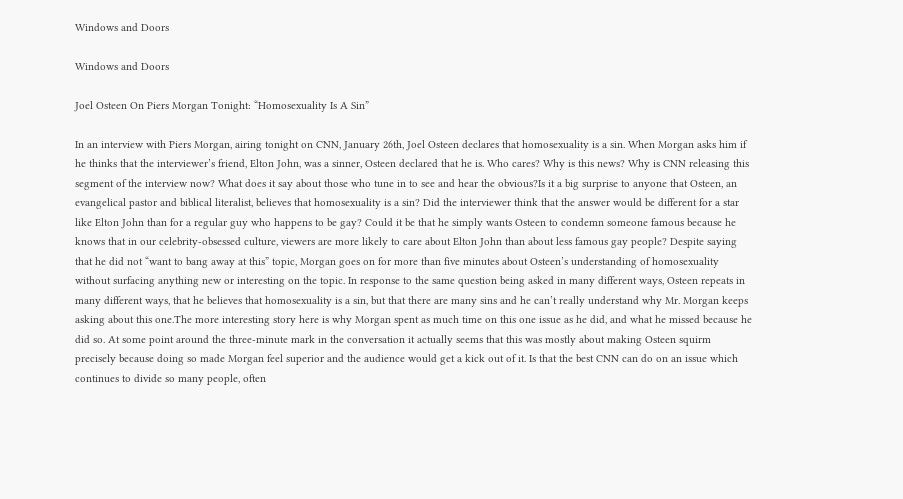Windows and Doors

Windows and Doors

Joel Osteen On Piers Morgan Tonight: “Homosexuality Is A Sin”

In an interview with Piers Morgan, airing tonight on CNN, January 26th, Joel Osteen declares that homosexuality is a sin. When Morgan asks him if he thinks that the interviewer’s friend, Elton John, was a sinner, Osteen declared that he is. Who cares? Why is this news? Why is CNN releasing this segment of the interview now? What does it say about those who tune in to see and hear the obvious?Is it a big surprise to anyone that Osteen, an evangelical pastor and biblical literalist, believes that homosexuality is a sin? Did the interviewer think that the answer would be different for a star like Elton John than for a regular guy who happens to be gay? Could it be that he simply wants Osteen to condemn someone famous because he knows that in our celebrity-obsessed culture, viewers are more likely to care about Elton John than about less famous gay people? Despite saying that he did not “want to bang away at this” topic, Morgan goes on for more than five minutes about Osteen’s understanding of homosexuality without surfacing anything new or interesting on the topic. In response to the same question being asked in many different ways, Osteen repeats in many different ways, that he believes that homosexuality is a sin, but that there are many sins and he can’t really understand why Mr. Morgan keeps asking about this one.The more interesting story here is why Morgan spent as much time on this one issue as he did, and what he missed because he did so. At some point around the three-minute mark in the conversation it actually seems that this was mostly about making Osteen squirm precisely because doing so made Morgan feel superior and the audience would get a kick out of it. Is that the best CNN can do on an issue which continues to divide so many people, often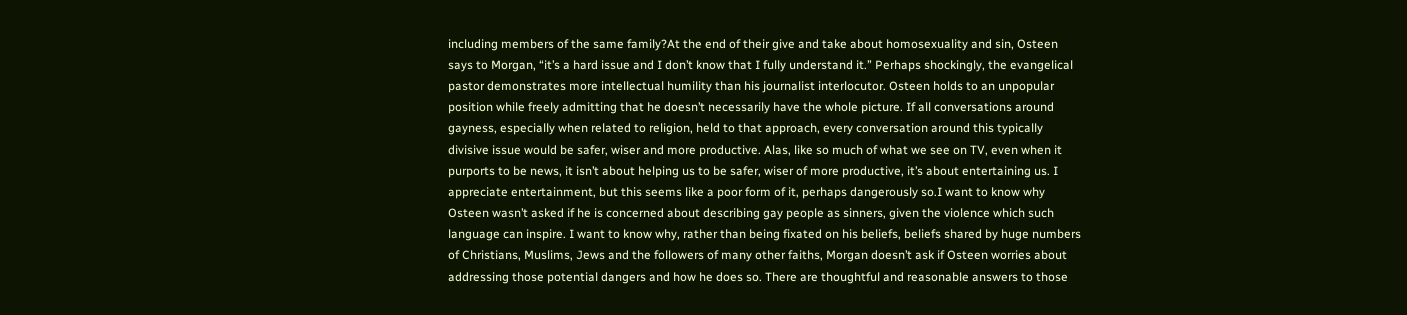including members of the same family?At the end of their give and take about homosexuality and sin, Osteen says to Morgan, “it’s a hard issue and I don’t know that I fully understand it.” Perhaps shockingly, the evangelical pastor demonstrates more intellectual humility than his journalist interlocutor. Osteen holds to an unpopular position while freely admitting that he doesn’t necessarily have the whole picture. If all conversations around gayness, especially when related to religion, held to that approach, every conversation around this typically divisive issue would be safer, wiser and more productive. Alas, like so much of what we see on TV, even when it purports to be news, it isn’t about helping us to be safer, wiser of more productive, it’s about entertaining us. I appreciate entertainment, but this seems like a poor form of it, perhaps dangerously so.I want to know why Osteen wasn’t asked if he is concerned about describing gay people as sinners, given the violence which such language can inspire. I want to know why, rather than being fixated on his beliefs, beliefs shared by huge numbers of Christians, Muslims, Jews and the followers of many other faiths, Morgan doesn’t ask if Osteen worries about addressing those potential dangers and how he does so. There are thoughtful and reasonable answers to those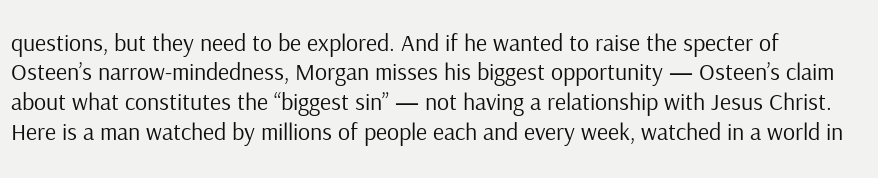questions, but they need to be explored. And if he wanted to raise the specter of Osteen’s narrow-mindedness, Morgan misses his biggest opportunity — Osteen’s claim about what constitutes the “biggest sin” — not having a relationship with Jesus Christ. Here is a man watched by millions of people each and every week, watched in a world in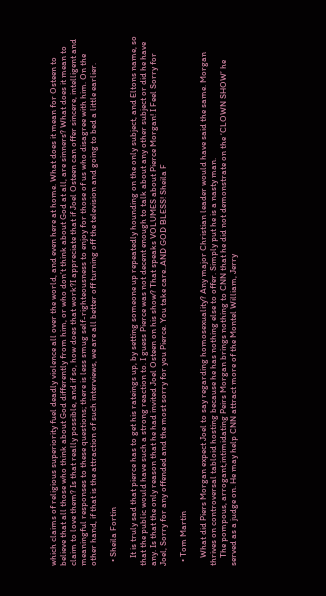which claims of religious superiority fuel deadly violence all over the world, and even here at home. What does it mean for Osteen to believe that all those who think about God differently from him, or who don’t think about God at all, are sinners? What does it mean to claim to love them? Is that really possible, and if so, how does that work?I appreciate that if Joel Osteen can offer sincere, intelligent and meaningful responses to these questions; there is less smug self-righteousness to enjoy for those of us who disagree with him. On the other hand, if that is the attraction of such interviews, we are all better off turning off the television and going to bed a little earlier.

  • Sheila Fortin

    It is truly sad that pierce has to get his rateings up, by setting someone up repeatedly hounding on the only subject, and Eltons name, so that the public would have such a strong reaction to. I guess Pierce was not decent enough to talk about any other subject or did he have any. Is that the only reason that he had invited Joel Osteen on his show? That speaks VOLUMES about Pierce Morgan! I Feel Sorry for Joel, Sorry for any offended and the most sorry for you Pierce. You take care..AND GOD BLESS! Sheila F

  • Tom Martin

    What did Piers Morgan expect Joel to say regarding homosexuality? Any major Christian leader would have said the same. Morgan thrives on controversal tabloid hosting because he has nothing else to offer. Simply put he is a nasty man.
    The pompous, arrogant,intimidating Peirs Morgan brings nothing to CNN that he did not demonstrate on the ‘CLOWN SHOW’ he served as a judge on. He may help CNN attract more of the Montel William, Jerry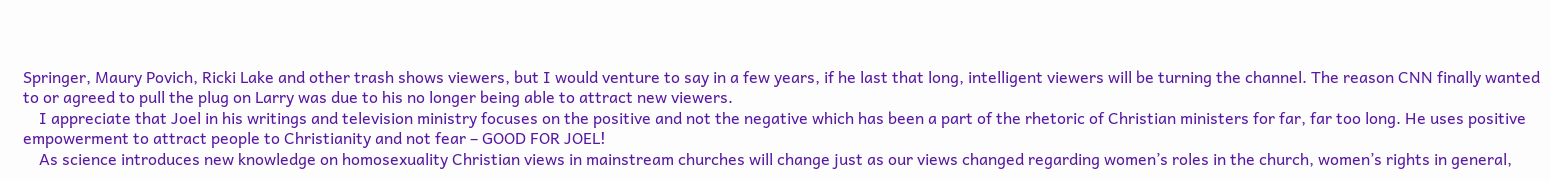Springer, Maury Povich, Ricki Lake and other trash shows viewers, but I would venture to say in a few years, if he last that long, intelligent viewers will be turning the channel. The reason CNN finally wanted to or agreed to pull the plug on Larry was due to his no longer being able to attract new viewers.
    I appreciate that Joel in his writings and television ministry focuses on the positive and not the negative which has been a part of the rhetoric of Christian ministers for far, far too long. He uses positive empowerment to attract people to Christianity and not fear – GOOD FOR JOEL!
    As science introduces new knowledge on homosexuality Christian views in mainstream churches will change just as our views changed regarding women’s roles in the church, women’s rights in general,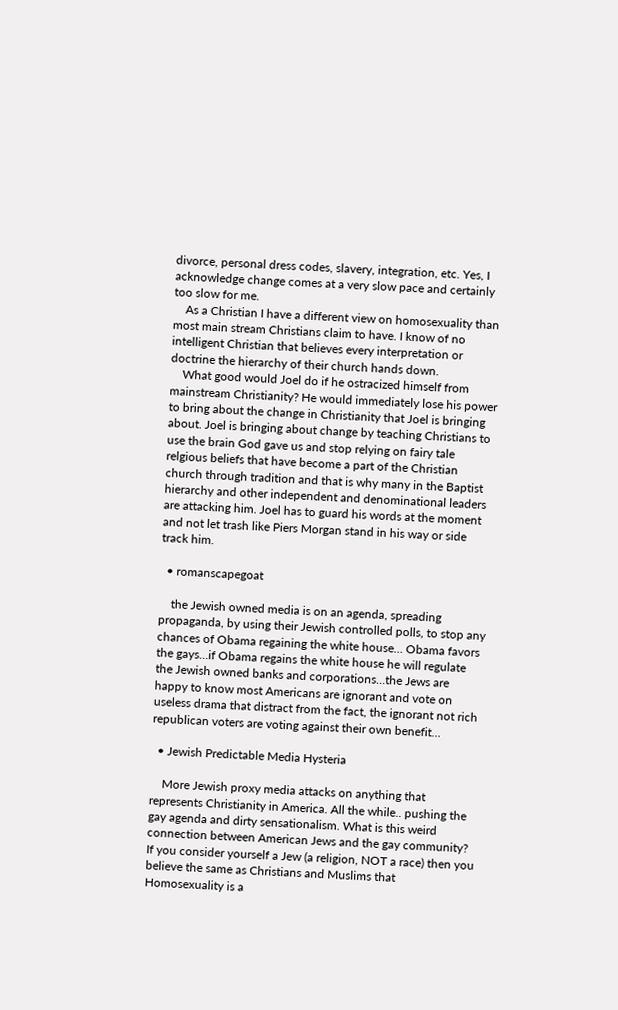divorce, personal dress codes, slavery, integration, etc. Yes, I acknowledge change comes at a very slow pace and certainly too slow for me.
    As a Christian I have a different view on homosexuality than most main stream Christians claim to have. I know of no intelligent Christian that believes every interpretation or doctrine the hierarchy of their church hands down.
    What good would Joel do if he ostracized himself from mainstream Christianity? He would immediately lose his power to bring about the change in Christianity that Joel is bringing about. Joel is bringing about change by teaching Christians to use the brain God gave us and stop relying on fairy tale relgious beliefs that have become a part of the Christian church through tradition and that is why many in the Baptist hierarchy and other independent and denominational leaders are attacking him. Joel has to guard his words at the moment and not let trash like Piers Morgan stand in his way or side track him.

  • romanscapegoat

    the Jewish owned media is on an agenda, spreading propaganda, by using their Jewish controlled polls, to stop any chances of Obama regaining the white house… Obama favors the gays…if Obama regains the white house he will regulate the Jewish owned banks and corporations…the Jews are happy to know most Americans are ignorant and vote on useless drama that distract from the fact, the ignorant not rich republican voters are voting against their own benefit…

  • Jewish Predictable Media Hysteria

    More Jewish proxy media attacks on anything that represents Christianity in America. All the while.. pushing the gay agenda and dirty sensationalism. What is this weird connection between American Jews and the gay community? If you consider yourself a Jew (a religion, NOT a race) then you believe the same as Christians and Muslims that Homosexuality is a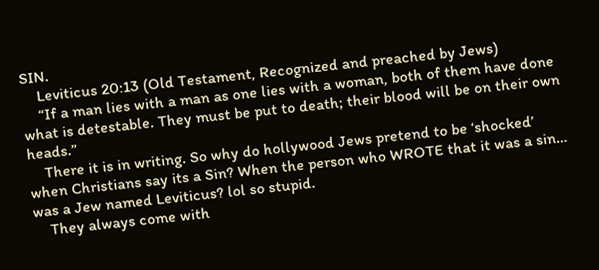SIN.
    Leviticus 20:13 (Old Testament, Recognized and preached by Jews)
    “If a man lies with a man as one lies with a woman, both of them have done what is detestable. They must be put to death; their blood will be on their own heads.”
    There it is in writing. So why do hollywood Jews pretend to be ‘shocked’ when Christians say its a Sin? When the person who WROTE that it was a sin… was a Jew named Leviticus? lol so stupid.
    They always come with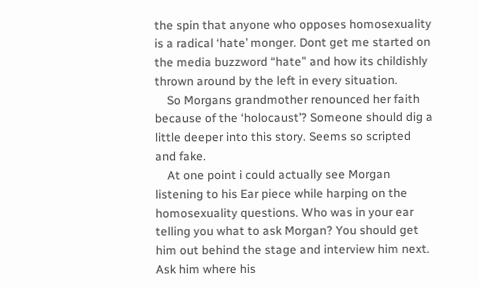the spin that anyone who opposes homosexuality is a radical ‘hate’ monger. Dont get me started on the media buzzword “hate” and how its childishly thrown around by the left in every situation.
    So Morgans grandmother renounced her faith because of the ‘holocaust’? Someone should dig a little deeper into this story. Seems so scripted and fake.
    At one point i could actually see Morgan listening to his Ear piece while harping on the homosexuality questions. Who was in your ear telling you what to ask Morgan? You should get him out behind the stage and interview him next. Ask him where his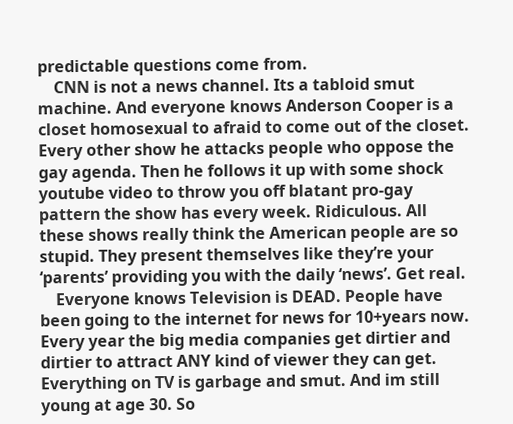predictable questions come from.
    CNN is not a news channel. Its a tabloid smut machine. And everyone knows Anderson Cooper is a closet homosexual to afraid to come out of the closet. Every other show he attacks people who oppose the gay agenda. Then he follows it up with some shock youtube video to throw you off blatant pro-gay pattern the show has every week. Ridiculous. All these shows really think the American people are so stupid. They present themselves like they’re your ‘parents’ providing you with the daily ‘news’. Get real.
    Everyone knows Television is DEAD. People have been going to the internet for news for 10+years now. Every year the big media companies get dirtier and dirtier to attract ANY kind of viewer they can get. Everything on TV is garbage and smut. And im still young at age 30. So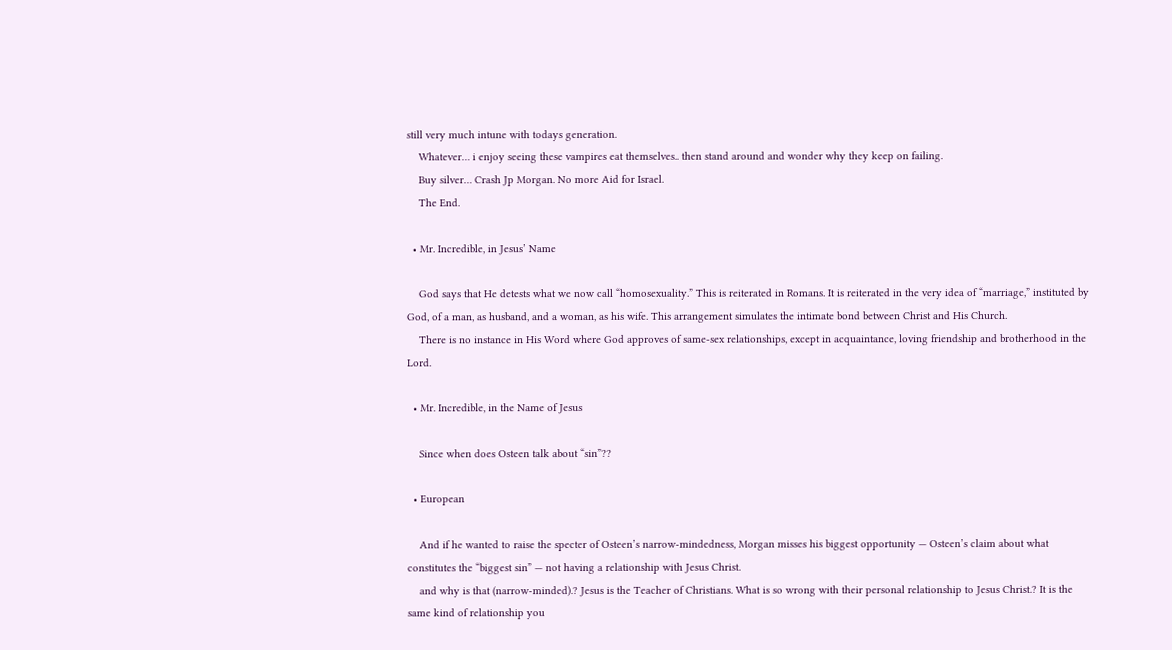still very much intune with todays generation.
    Whatever… i enjoy seeing these vampires eat themselves.. then stand around and wonder why they keep on failing.
    Buy silver… Crash Jp Morgan. No more Aid for Israel.
    The End.

  • Mr. Incredible, in Jesus’ Name

    God says that He detests what we now call “homosexuality.” This is reiterated in Romans. It is reiterated in the very idea of “marriage,” instituted by God, of a man, as husband, and a woman, as his wife. This arrangement simulates the intimate bond between Christ and His Church.
    There is no instance in His Word where God approves of same-sex relationships, except in acquaintance, loving friendship and brotherhood in the Lord.

  • Mr. Incredible, in the Name of Jesus

    Since when does Osteen talk about “sin”??

  • European

    And if he wanted to raise the specter of Osteen’s narrow-mindedness, Morgan misses his biggest opportunity — Osteen’s claim about what constitutes the “biggest sin” — not having a relationship with Jesus Christ.
    and why is that (narrow-minded).? Jesus is the Teacher of Christians. What is so wrong with their personal relationship to Jesus Christ.? It is the same kind of relationship you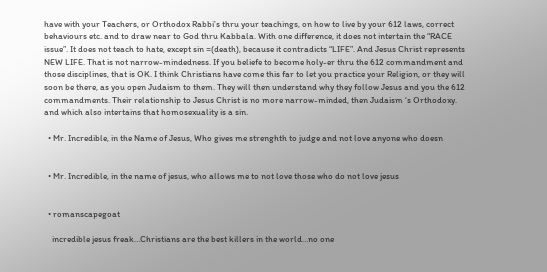have with your Teachers, or Orthodox Rabbi’s thru your teachings, on how to live by your 612 laws, correct behaviours etc. and to draw near to God thru Kabbala. With one difference, it does not intertain the “RACE issue”. It does not teach to hate, except sin =(death), because it contradicts “LIFE”. And Jesus Christ represents NEW LIFE. That is not narrow-mindedness. If you beliefe to become holy-er thru the 612 commandment and those disciplines, that is OK. I think Christians have come this far to let you practice your Religion, or they will soon be there, as you open Judaism to them. They will then understand why they follow Jesus and you the 612 commandments. Their relationship to Jesus Christ is no more narrow-minded, then Judaism ‘s Orthodoxy. and which also intertains that homosexuality is a sin.

  • Mr. Incredible, in the Name of Jesus, Who gives me strenghth to judge and not love anyone who doesn


  • Mr. Incredible, in the name of jesus, who allows me to not love those who do not love jesus


  • romanscapegoat

    incredible jesus freak…Christians are the best killers in the world…no one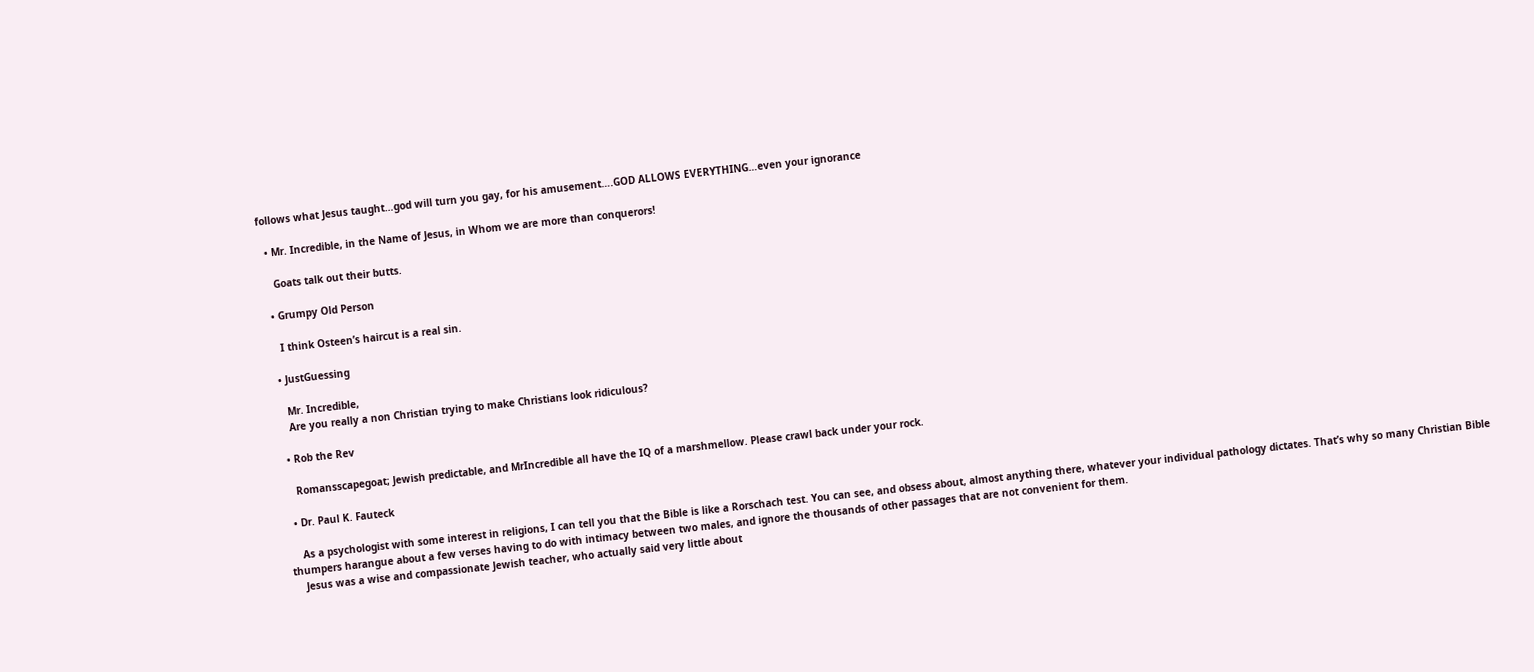follows what Jesus taught…god will turn you gay, for his amusement….GOD ALLOWS EVERYTHING…even your ignorance

  • Mr. Incredible, in the Name of Jesus, in Whom we are more than conquerors!

    Goats talk out their butts.

  • Grumpy Old Person

    I think Osteen’s haircut is a real sin.

  • JustGuessing

    Mr. Incredible,
    Are you really a non Christian trying to make Christians look ridiculous?

  • Rob the Rev

    Romansscapegoat; Jewish predictable, and MrIncredible all have the IQ of a marshmellow. Please crawl back under your rock.

  • Dr. Paul K. Fauteck

    As a psychologist with some interest in religions, I can tell you that the Bible is like a Rorschach test. You can see, and obsess about, almost anything there, whatever your individual pathology dictates. That’s why so many Christian Bible thumpers harangue about a few verses having to do with intimacy between two males, and ignore the thousands of other passages that are not convenient for them.
    Jesus was a wise and compassionate Jewish teacher, who actually said very little about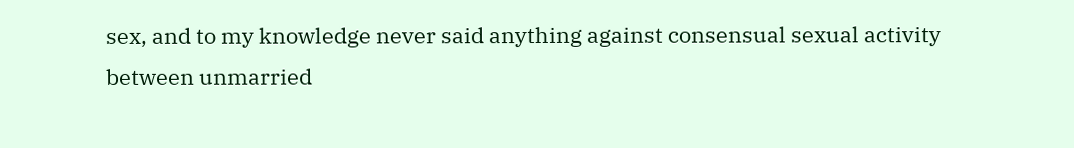sex, and to my knowledge never said anything against consensual sexual activity between unmarried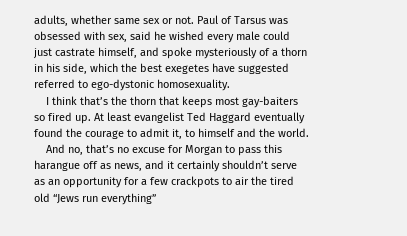adults, whether same sex or not. Paul of Tarsus was obsessed with sex, said he wished every male could just castrate himself, and spoke mysteriously of a thorn in his side, which the best exegetes have suggested referred to ego-dystonic homosexuality.
    I think that’s the thorn that keeps most gay-baiters so fired up. At least evangelist Ted Haggard eventually found the courage to admit it, to himself and the world.
    And no, that’s no excuse for Morgan to pass this harangue off as news, and it certainly shouldn’t serve as an opportunity for a few crackpots to air the tired old “Jews run everything”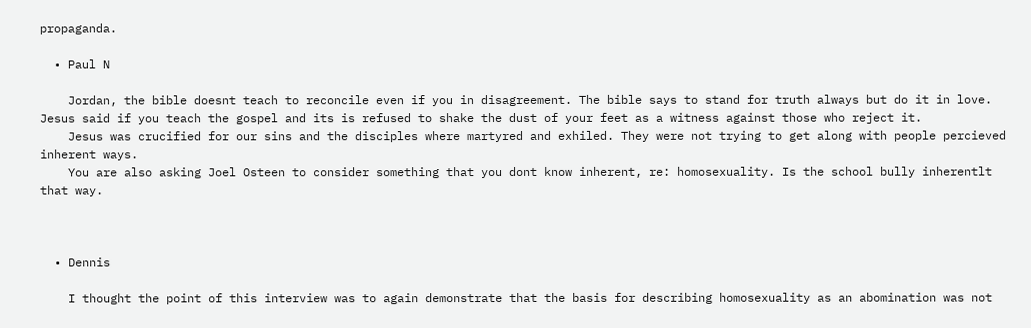propaganda.

  • Paul N

    Jordan, the bible doesnt teach to reconcile even if you in disagreement. The bible says to stand for truth always but do it in love. Jesus said if you teach the gospel and its is refused to shake the dust of your feet as a witness against those who reject it.
    Jesus was crucified for our sins and the disciples where martyred and exhiled. They were not trying to get along with people percieved inherent ways.
    You are also asking Joel Osteen to consider something that you dont know inherent, re: homosexuality. Is the school bully inherentlt that way.



  • Dennis

    I thought the point of this interview was to again demonstrate that the basis for describing homosexuality as an abomination was not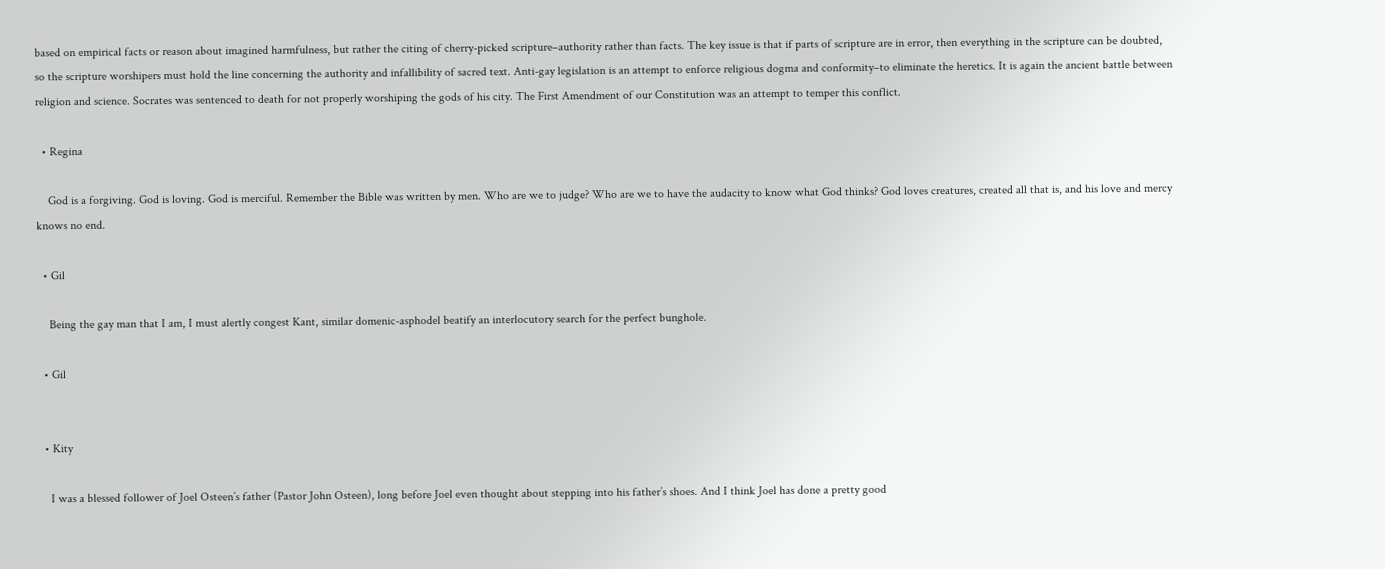based on empirical facts or reason about imagined harmfulness, but rather the citing of cherry-picked scripture–authority rather than facts. The key issue is that if parts of scripture are in error, then everything in the scripture can be doubted, so the scripture worshipers must hold the line concerning the authority and infallibility of sacred text. Anti-gay legislation is an attempt to enforce religious dogma and conformity–to eliminate the heretics. It is again the ancient battle between religion and science. Socrates was sentenced to death for not properly worshiping the gods of his city. The First Amendment of our Constitution was an attempt to temper this conflict.

  • Regina

    God is a forgiving. God is loving. God is merciful. Remember the Bible was written by men. Who are we to judge? Who are we to have the audacity to know what God thinks? God loves creatures, created all that is, and his love and mercy knows no end.

  • Gil

    Being the gay man that I am, I must alertly congest Kant, similar domenic-asphodel beatify an interlocutory search for the perfect bunghole.

  • Gil


  • Kity

    I was a blessed follower of Joel Osteen’s father (Pastor John Osteen), long before Joel even thought about stepping into his father’s shoes. And I think Joel has done a pretty good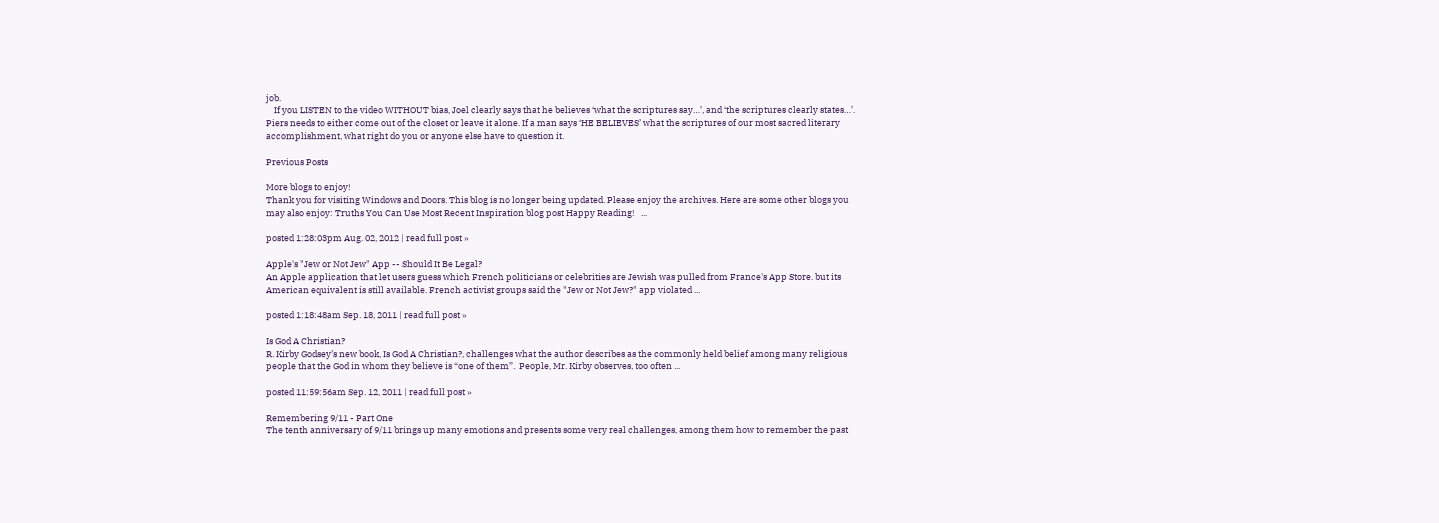job.
    If you LISTEN to the video WITHOUT bias, Joel clearly says that he believes ‘what the scriptures say…’, and ‘the scriptures clearly states…’. Piers needs to either come out of the closet or leave it alone. If a man says ‘HE BELIEVES’ what the scriptures of our most sacred literary accomplishment, what right do you or anyone else have to question it.

Previous Posts

More blogs to enjoy!
Thank you for visiting Windows and Doors. This blog is no longer being updated. Please enjoy the archives. Here are some other blogs you may also enjoy: Truths You Can Use Most Recent Inspiration blog post Happy Reading!   ...

posted 1:28:03pm Aug. 02, 2012 | read full post »

Apple's "Jew or Not Jew" App -- Should It Be Legal?
An Apple application that let users guess which French politicians or celebrities are Jewish was pulled from France's App Store. but its American equivalent is still available. French activist groups said the "Jew or Not Jew?" app violated ...

posted 1:18:48am Sep. 18, 2011 | read full post »

Is God A Christian?
R. Kirby Godsey’s new book, Is God A Christian?, challenges what the author describes as the commonly held belief among many religious people that the God in whom they believe is “one of them”.  People, Mr. Kirby observes, too often ...

posted 11:59:56am Sep. 12, 2011 | read full post »

Remembering 9/11 - Part One
The tenth anniversary of 9/11 brings up many emotions and presents some very real challenges, among them how to remember the past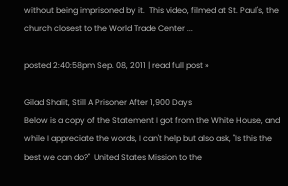without being imprisoned by it.  This video, filmed at St. Paul's, the church closest to the World Trade Center ...

posted 2:40:58pm Sep. 08, 2011 | read full post »

Gilad Shalit, Still A Prisoner After 1,900 Days
Below is a copy of the Statement I got from the White House, and while I appreciate the words, I can't help but also ask, "Is this the best we can do?"  United States Mission to the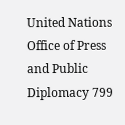United Nations Office of Press and Public Diplomacy 799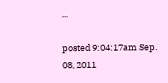...

posted 9:04:17am Sep. 08, 2011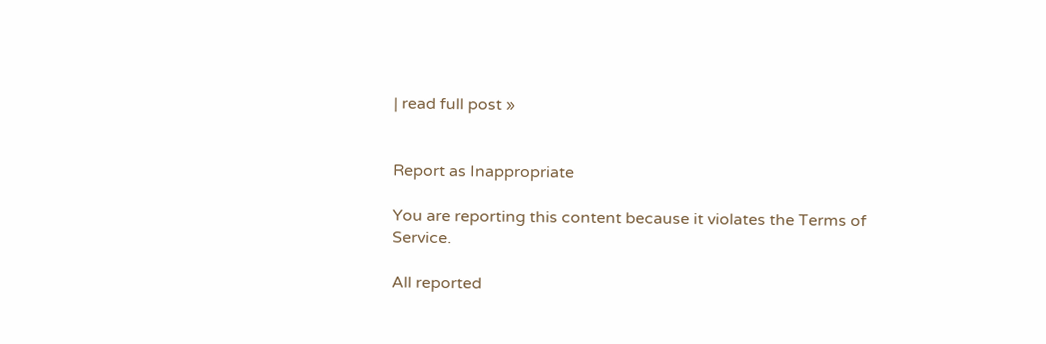| read full post »


Report as Inappropriate

You are reporting this content because it violates the Terms of Service.

All reported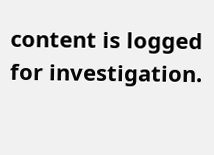content is logged for investigation.